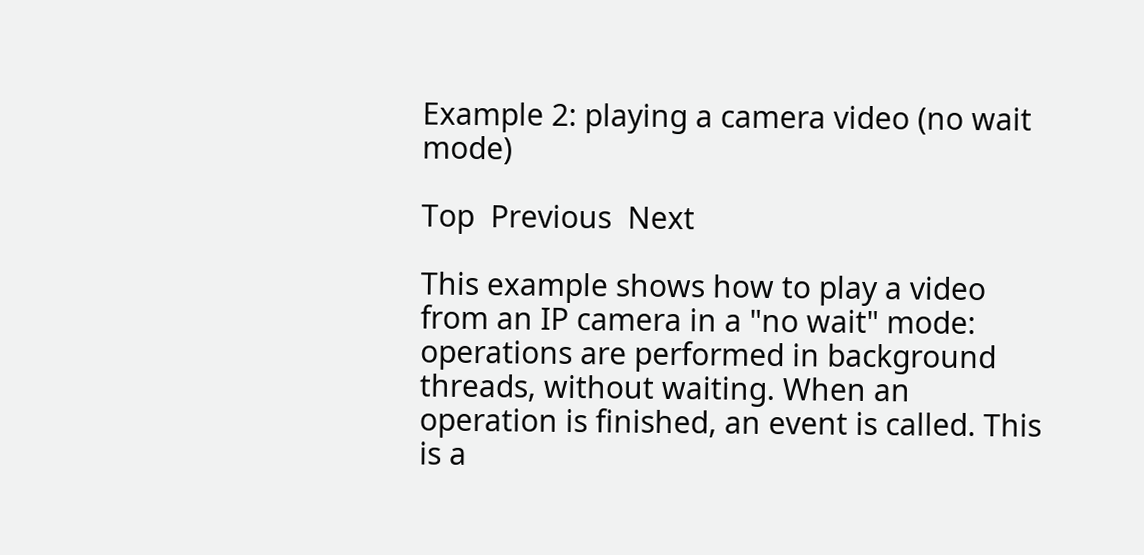Example 2: playing a camera video (no wait mode)

Top  Previous  Next

This example shows how to play a video from an IP camera in a "no wait" mode: operations are performed in background threads, without waiting. When an operation is finished, an event is called. This is a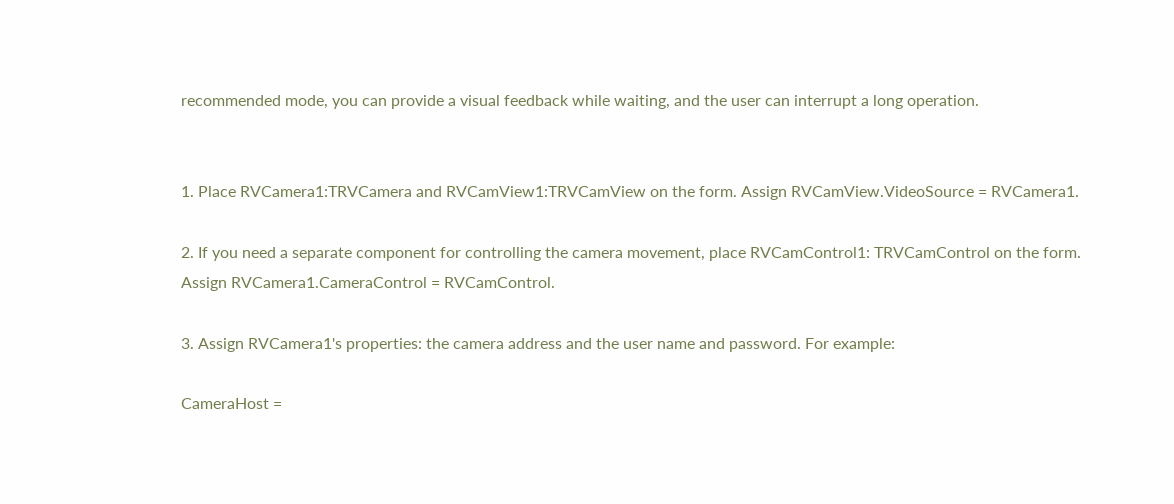recommended mode, you can provide a visual feedback while waiting, and the user can interrupt a long operation.


1. Place RVCamera1:TRVCamera and RVCamView1:TRVCamView on the form. Assign RVCamView.VideoSource = RVCamera1.

2. If you need a separate component for controlling the camera movement, place RVCamControl1: TRVCamControl on the form. Assign RVCamera1.CameraControl = RVCamControl.

3. Assign RVCamera1's properties: the camera address and the user name and password. For example:

CameraHost =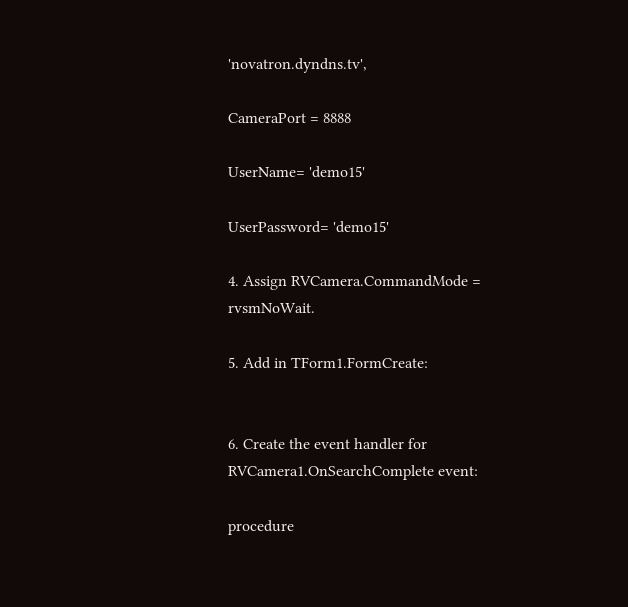'novatron.dyndns.tv',

CameraPort = 8888

UserName= 'demo15'

UserPassword= 'demo15'

4. Assign RVCamera.CommandMode = rvsmNoWait.

5. Add in TForm1.FormCreate:


6. Create the event handler for RVCamera1.OnSearchComplete event:

procedure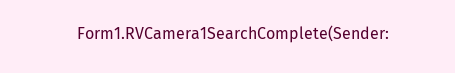Form1.RVCamera1SearchComplete(Sender: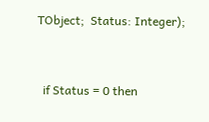TObject;  Status: Integer);


  if Status = 0 then